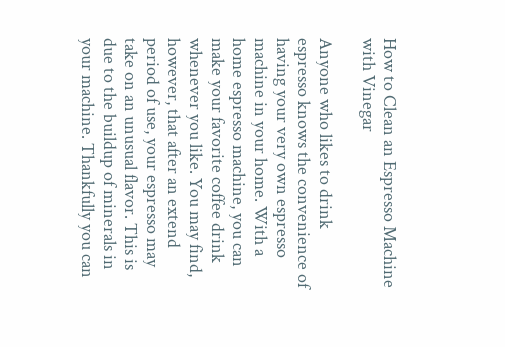How to Clean an Espresso Machine with Vinegar

Anyone who likes to drink espresso knows the convenience of having your very own espresso machine in your home. With a home espresso machine, you can make your favorite coffee drink whenever you like. You may find, however, that after an extend period of use, your espresso may take on an unusual flavor. This is due to the buildup of minerals in your machine. Thankfully you can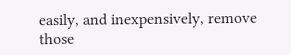easily, and inexpensively, remove those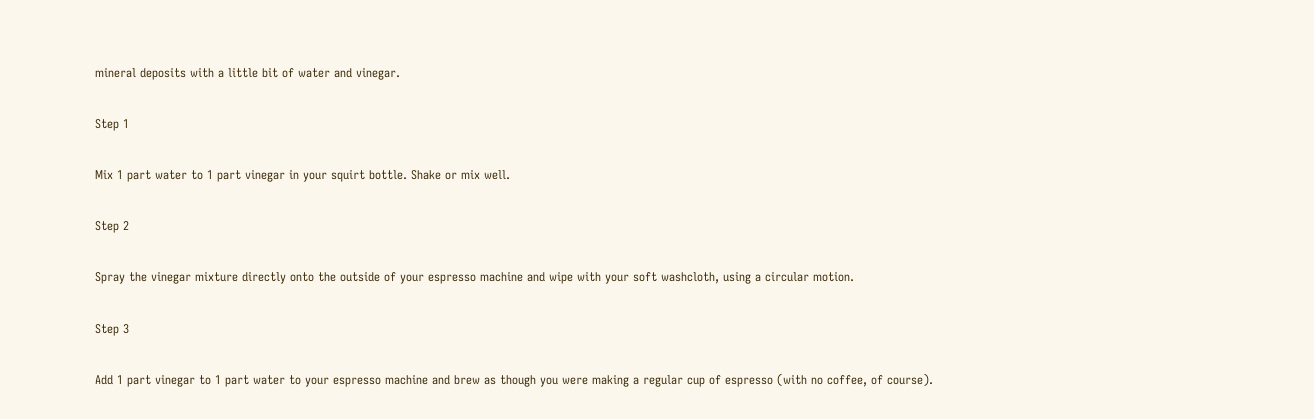mineral deposits with a little bit of water and vinegar.

Step 1

Mix 1 part water to 1 part vinegar in your squirt bottle. Shake or mix well.

Step 2

Spray the vinegar mixture directly onto the outside of your espresso machine and wipe with your soft washcloth, using a circular motion.

Step 3

Add 1 part vinegar to 1 part water to your espresso machine and brew as though you were making a regular cup of espresso (with no coffee, of course).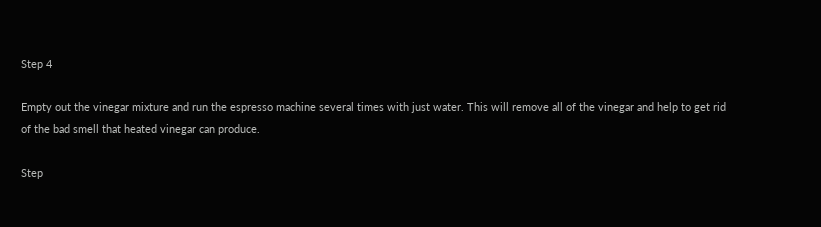Step 4

Empty out the vinegar mixture and run the espresso machine several times with just water. This will remove all of the vinegar and help to get rid of the bad smell that heated vinegar can produce.

Step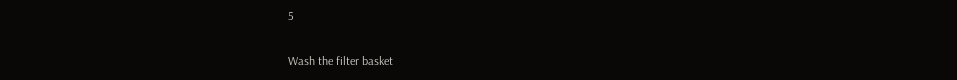5

Wash the filter basket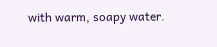with warm, soapy water.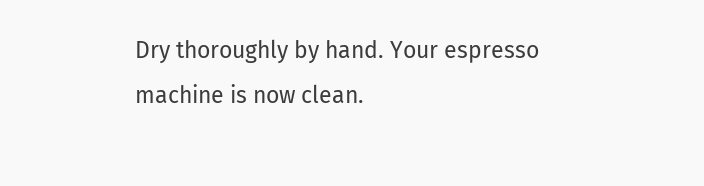Dry thoroughly by hand. Your espresso machine is now clean.